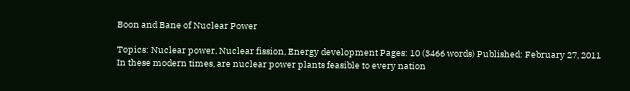Boon and Bane of Nuclear Power

Topics: Nuclear power, Nuclear fission, Energy development Pages: 10 (3466 words) Published: February 27, 2011
In these modern times, are nuclear power plants feasible to every nation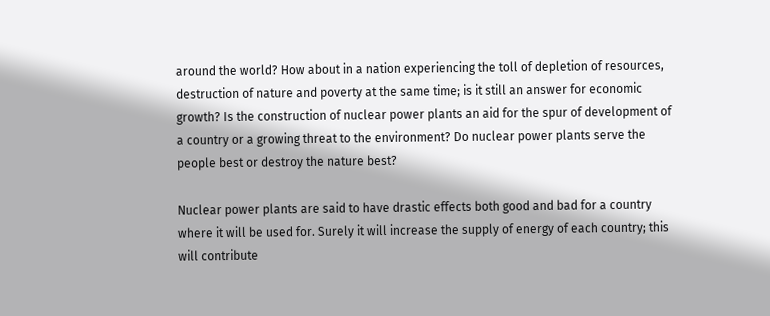around the world? How about in a nation experiencing the toll of depletion of resources, destruction of nature and poverty at the same time; is it still an answer for economic growth? Is the construction of nuclear power plants an aid for the spur of development of a country or a growing threat to the environment? Do nuclear power plants serve the people best or destroy the nature best?

Nuclear power plants are said to have drastic effects both good and bad for a country where it will be used for. Surely it will increase the supply of energy of each country; this will contribute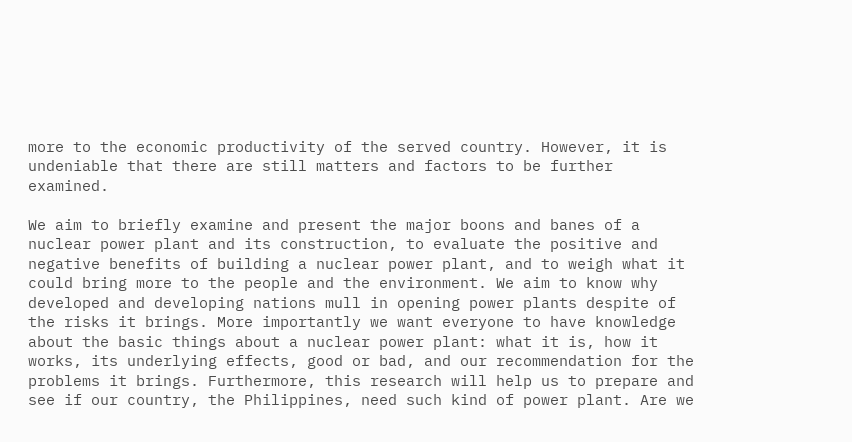more to the economic productivity of the served country. However, it is undeniable that there are still matters and factors to be further examined.

We aim to briefly examine and present the major boons and banes of a nuclear power plant and its construction, to evaluate the positive and negative benefits of building a nuclear power plant, and to weigh what it could bring more to the people and the environment. We aim to know why developed and developing nations mull in opening power plants despite of the risks it brings. More importantly we want everyone to have knowledge about the basic things about a nuclear power plant: what it is, how it works, its underlying effects, good or bad, and our recommendation for the problems it brings. Furthermore, this research will help us to prepare and see if our country, the Philippines, need such kind of power plant. Are we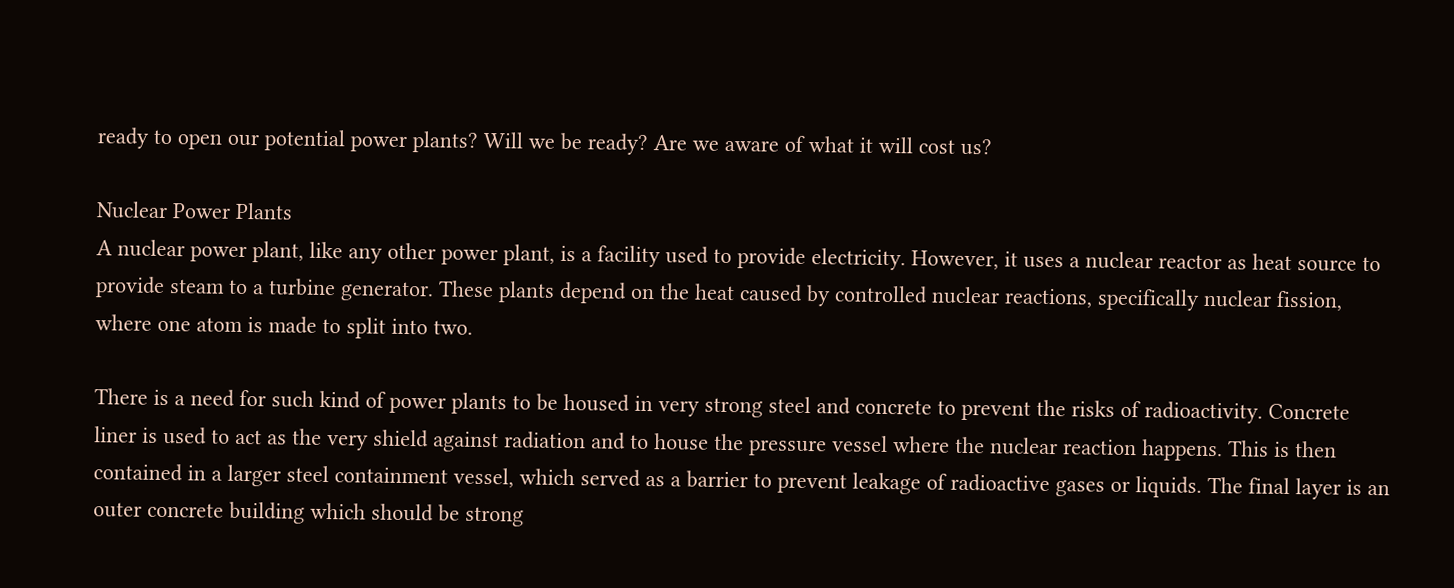ready to open our potential power plants? Will we be ready? Are we aware of what it will cost us?

Nuclear Power Plants
A nuclear power plant, like any other power plant, is a facility used to provide electricity. However, it uses a nuclear reactor as heat source to provide steam to a turbine generator. These plants depend on the heat caused by controlled nuclear reactions, specifically nuclear fission, where one atom is made to split into two.

There is a need for such kind of power plants to be housed in very strong steel and concrete to prevent the risks of radioactivity. Concrete liner is used to act as the very shield against radiation and to house the pressure vessel where the nuclear reaction happens. This is then contained in a larger steel containment vessel, which served as a barrier to prevent leakage of radioactive gases or liquids. The final layer is an outer concrete building which should be strong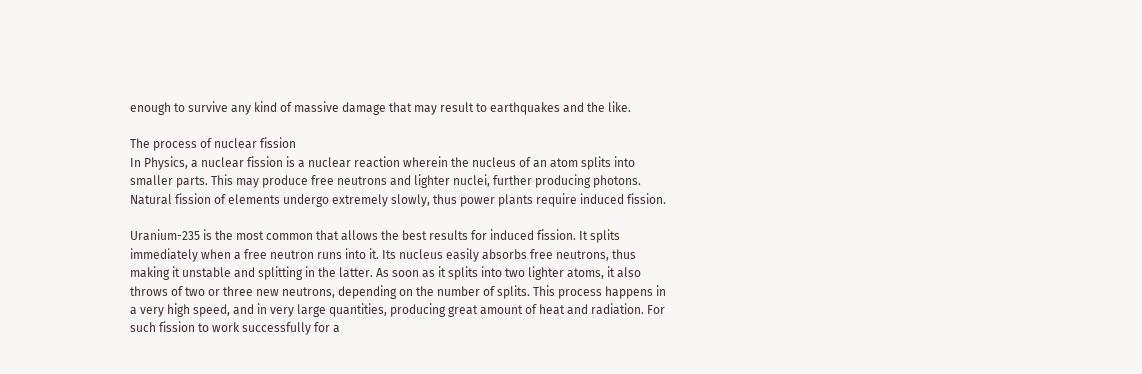enough to survive any kind of massive damage that may result to earthquakes and the like.

The process of nuclear fission
In Physics, a nuclear fission is a nuclear reaction wherein the nucleus of an atom splits into smaller parts. This may produce free neutrons and lighter nuclei, further producing photons. Natural fission of elements undergo extremely slowly, thus power plants require induced fission.

Uranium-235 is the most common that allows the best results for induced fission. It splits immediately when a free neutron runs into it. Its nucleus easily absorbs free neutrons, thus making it unstable and splitting in the latter. As soon as it splits into two lighter atoms, it also throws of two or three new neutrons, depending on the number of splits. This process happens in a very high speed, and in very large quantities, producing great amount of heat and radiation. For such fission to work successfully for a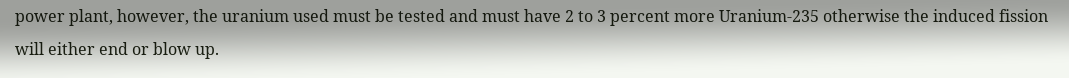power plant, however, the uranium used must be tested and must have 2 to 3 percent more Uranium-235 otherwise the induced fission will either end or blow up.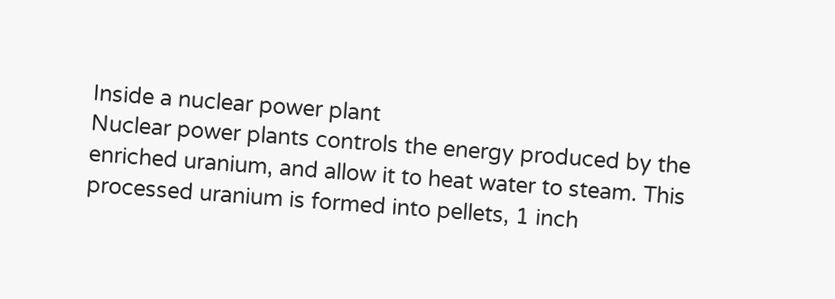Inside a nuclear power plant
Nuclear power plants controls the energy produced by the enriched uranium, and allow it to heat water to steam. This processed uranium is formed into pellets, 1 inch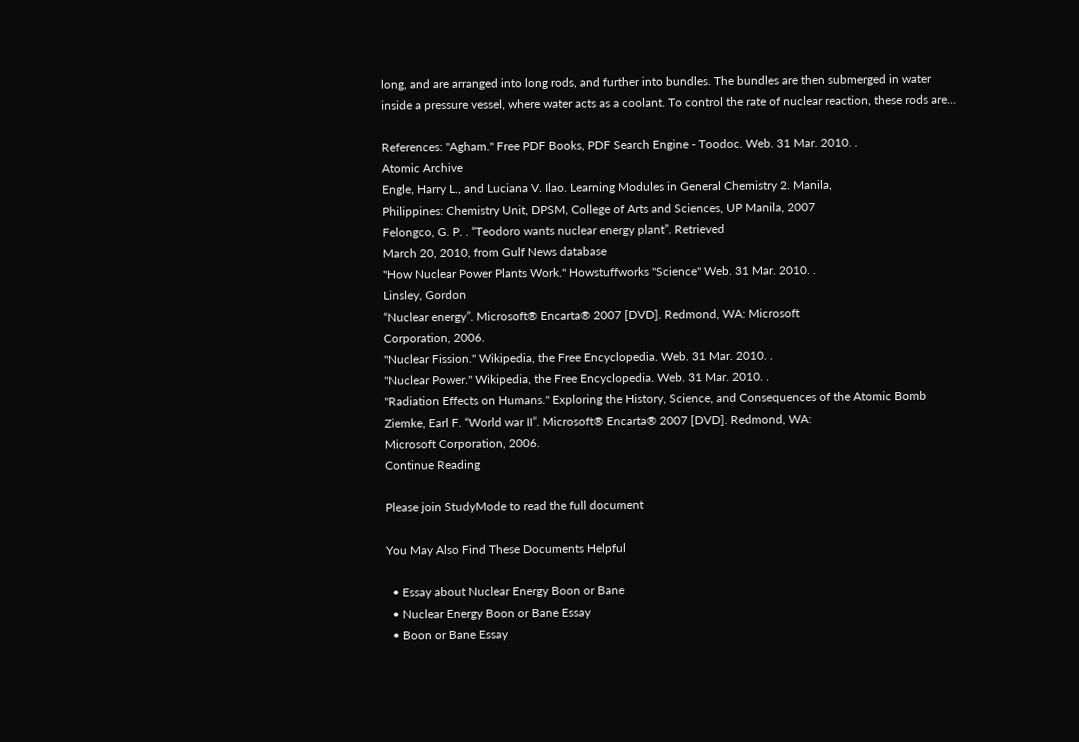long, and are arranged into long rods, and further into bundles. The bundles are then submerged in water inside a pressure vessel, where water acts as a coolant. To control the rate of nuclear reaction, these rods are...

References: "Agham." Free PDF Books, PDF Search Engine - Toodoc. Web. 31 Mar. 2010. .
Atomic Archive
Engle, Harry L., and Luciana V. Ilao. Learning Modules in General Chemistry 2. Manila,
Philippines: Chemistry Unit, DPSM, College of Arts and Sciences, UP Manila, 2007
Felongco, G. P. . “Teodoro wants nuclear energy plant”. Retrieved
March 20, 2010, from Gulf News database
"How Nuclear Power Plants Work." Howstuffworks "Science" Web. 31 Mar. 2010. .
Linsley, Gordon
“Nuclear energy”. Microsoft® Encarta® 2007 [DVD]. Redmond, WA: Microsoft
Corporation, 2006.
"Nuclear Fission." Wikipedia, the Free Encyclopedia. Web. 31 Mar. 2010. .
"Nuclear Power." Wikipedia, the Free Encyclopedia. Web. 31 Mar. 2010. .
"Radiation Effects on Humans." Exploring the History, Science, and Consequences of the Atomic Bomb
Ziemke, Earl F. “World war II”. Microsoft® Encarta® 2007 [DVD]. Redmond, WA:
Microsoft Corporation, 2006.
Continue Reading

Please join StudyMode to read the full document

You May Also Find These Documents Helpful

  • Essay about Nuclear Energy Boon or Bane
  • Nuclear Energy Boon or Bane Essay
  • Boon or Bane Essay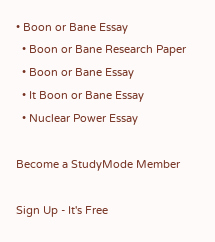• Boon or Bane Essay
  • Boon or Bane Research Paper
  • Boon or Bane Essay
  • It Boon or Bane Essay
  • Nuclear Power Essay

Become a StudyMode Member

Sign Up - It's Free